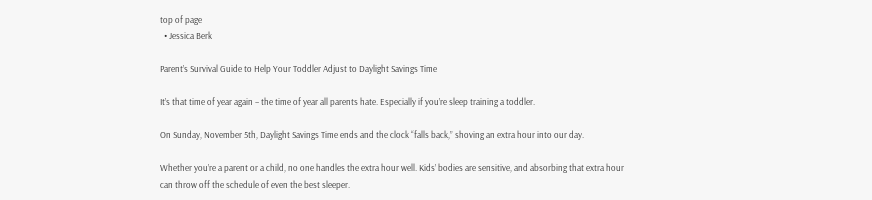top of page
  • Jessica Berk

Parent’s Survival Guide to Help Your Toddler Adjust to Daylight Savings Time

It’s that time of year again – the time of year all parents hate. Especially if you’re sleep training a toddler.

On Sunday, November 5th, Daylight Savings Time ends and the clock “falls back,” shoving an extra hour into our day.

Whether you’re a parent or a child, no one handles the extra hour well. Kids’ bodies are sensitive, and absorbing that extra hour can throw off the schedule of even the best sleeper.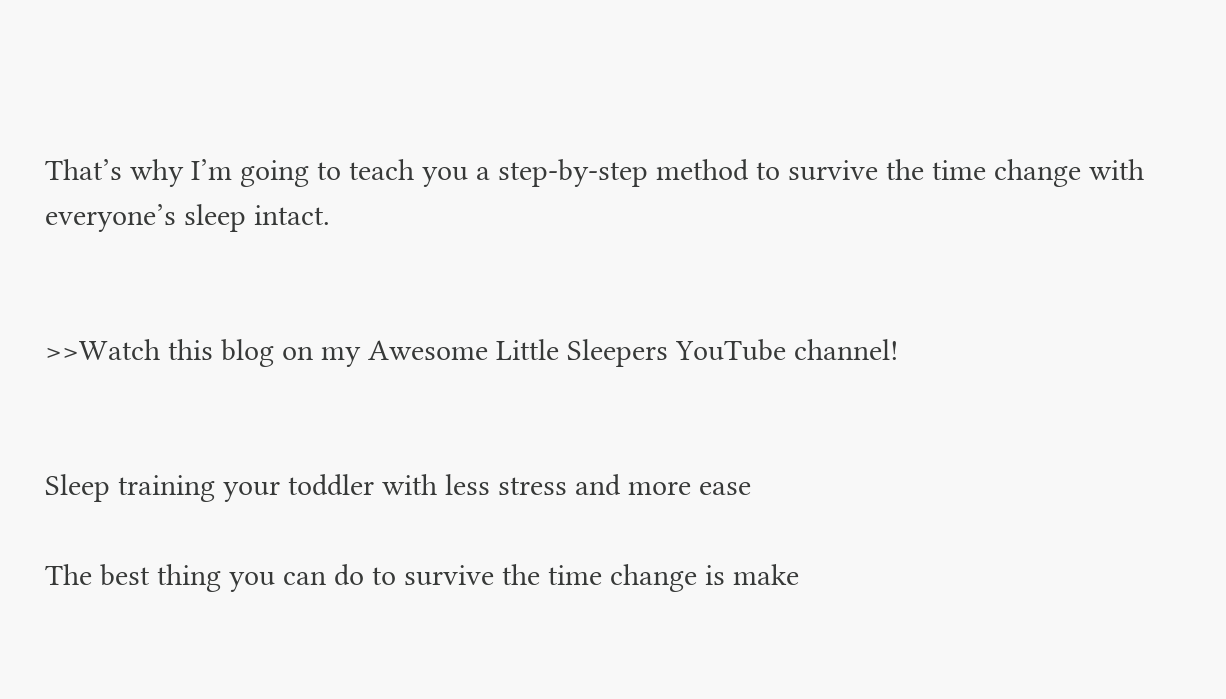That’s why I’m going to teach you a step-by-step method to survive the time change with everyone’s sleep intact.


>>Watch this blog on my Awesome Little Sleepers YouTube channel!


Sleep training your toddler with less stress and more ease

The best thing you can do to survive the time change is make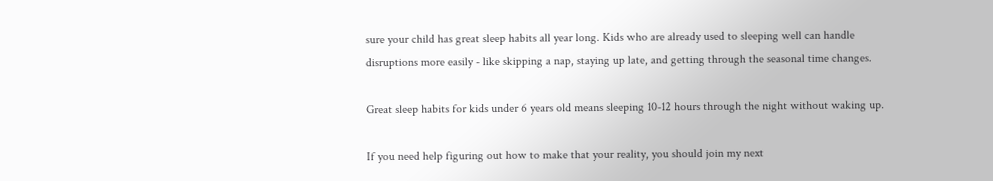sure your child has great sleep habits all year long. Kids who are already used to sleeping well can handle disruptions more easily - like skipping a nap, staying up late, and getting through the seasonal time changes.

Great sleep habits for kids under 6 years old means sleeping 10-12 hours through the night without waking up.

If you need help figuring out how to make that your reality, you should join my next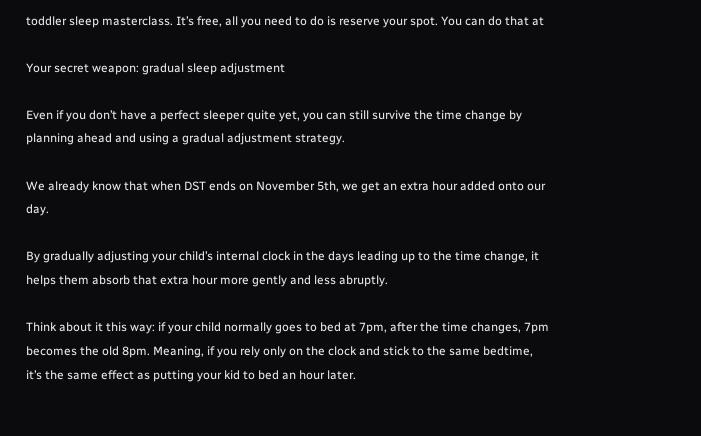toddler sleep masterclass. It’s free, all you need to do is reserve your spot. You can do that at

Your secret weapon: gradual sleep adjustment

Even if you don’t have a perfect sleeper quite yet, you can still survive the time change by planning ahead and using a gradual adjustment strategy.

We already know that when DST ends on November 5th, we get an extra hour added onto our day.

By gradually adjusting your child’s internal clock in the days leading up to the time change, it helps them absorb that extra hour more gently and less abruptly.

Think about it this way: if your child normally goes to bed at 7pm, after the time changes, 7pm becomes the old 8pm. Meaning, if you rely only on the clock and stick to the same bedtime, it’s the same effect as putting your kid to bed an hour later.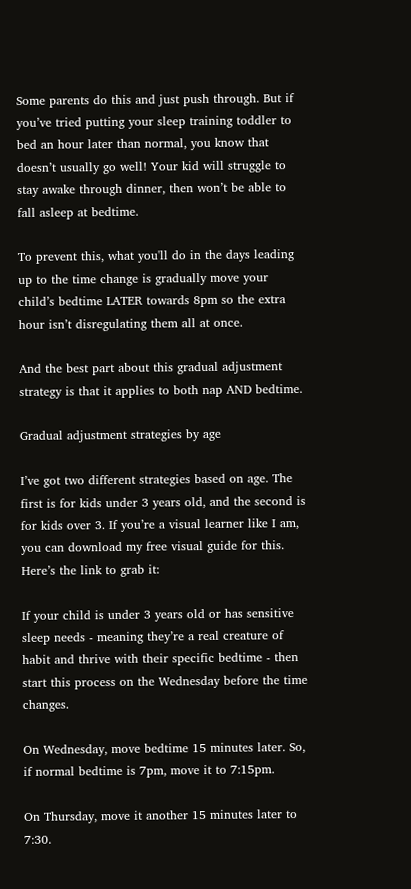Some parents do this and just push through. But if you’ve tried putting your sleep training toddler to bed an hour later than normal, you know that doesn’t usually go well! Your kid will struggle to stay awake through dinner, then won’t be able to fall asleep at bedtime.

To prevent this, what you'll do in the days leading up to the time change is gradually move your child’s bedtime LATER towards 8pm so the extra hour isn’t disregulating them all at once.

And the best part about this gradual adjustment strategy is that it applies to both nap AND bedtime.

Gradual adjustment strategies by age

I’ve got two different strategies based on age. The first is for kids under 3 years old, and the second is for kids over 3. If you’re a visual learner like I am, you can download my free visual guide for this. Here’s the link to grab it:

If your child is under 3 years old or has sensitive sleep needs - meaning they’re a real creature of habit and thrive with their specific bedtime - then start this process on the Wednesday before the time changes.

On Wednesday, move bedtime 15 minutes later. So, if normal bedtime is 7pm, move it to 7:15pm.

On Thursday, move it another 15 minutes later to 7:30.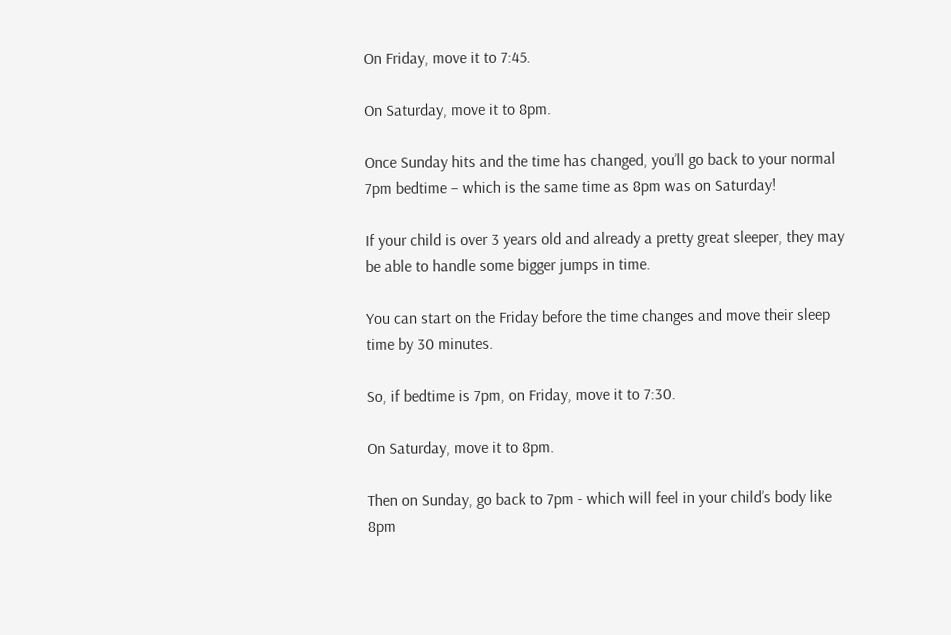On Friday, move it to 7:45.

On Saturday, move it to 8pm.

Once Sunday hits and the time has changed, you’ll go back to your normal 7pm bedtime – which is the same time as 8pm was on Saturday!

If your child is over 3 years old and already a pretty great sleeper, they may be able to handle some bigger jumps in time.

You can start on the Friday before the time changes and move their sleep time by 30 minutes.

So, if bedtime is 7pm, on Friday, move it to 7:30.

On Saturday, move it to 8pm.

Then on Sunday, go back to 7pm - which will feel in your child’s body like 8pm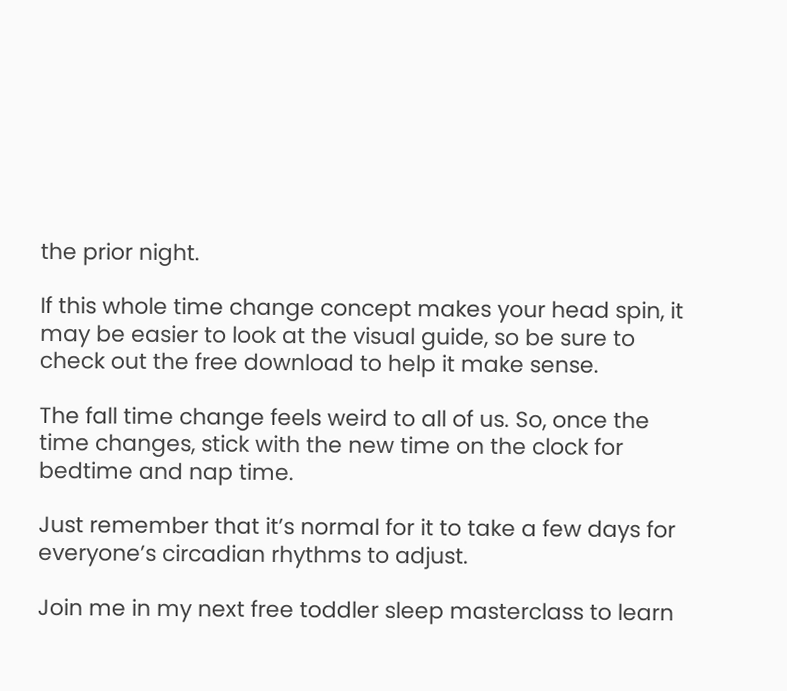the prior night.

If this whole time change concept makes your head spin, it may be easier to look at the visual guide, so be sure to check out the free download to help it make sense.

The fall time change feels weird to all of us. So, once the time changes, stick with the new time on the clock for bedtime and nap time.

Just remember that it’s normal for it to take a few days for everyone’s circadian rhythms to adjust.

Join me in my next free toddler sleep masterclass to learn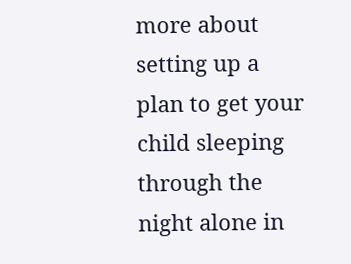more about setting up a plan to get your child sleeping through the night alone in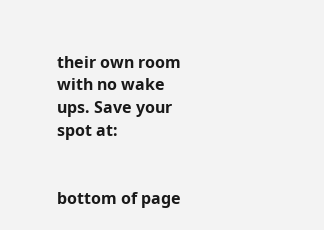their own room with no wake ups. Save your spot at:


bottom of page